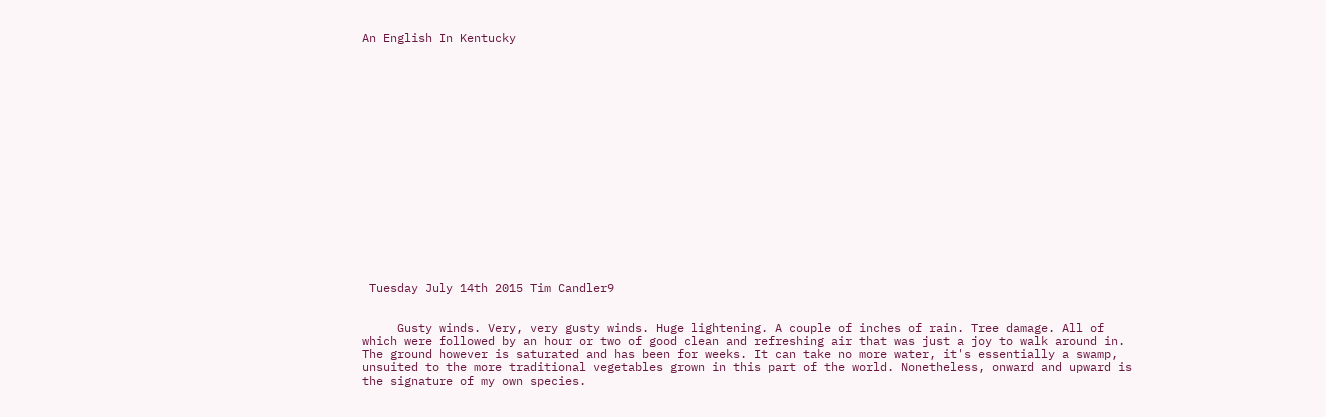An English In Kentucky


















 Tuesday July 14th 2015 Tim Candler9


     Gusty winds. Very, very gusty winds. Huge lightening. A couple of inches of rain. Tree damage. All of which were followed by an hour or two of good clean and refreshing air that was just a joy to walk around in. The ground however is saturated and has been for weeks. It can take no more water, it's essentially a swamp, unsuited to the more traditional vegetables grown in this part of the world. Nonetheless, onward and upward is the signature of my own species.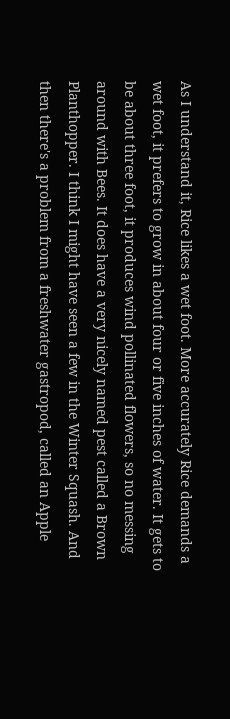As I understand it, Rice likes a wet foot. More accurately Rice demands a wet foot, it prefers to grow in about four or five inches of water. It gets to be about three foot, it produces wind pollinated flowers, so no messing around with Bees. It does have a very nicely named pest called a Brown Planthopper. I think I might have seen a few in the Winter Squash. And then there's a problem from a freshwater gastropod, called an Apple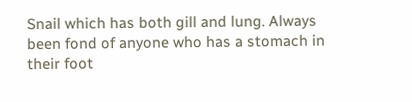Snail which has both gill and lung. Always been fond of anyone who has a stomach in their foot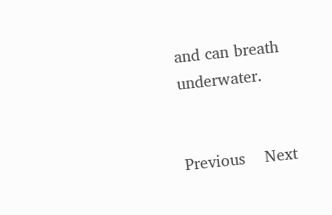and can breath underwater.


Previous    Next